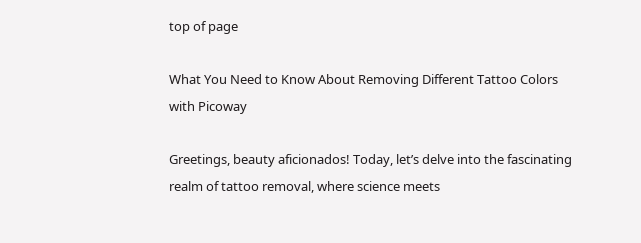top of page

What You Need to Know About Removing Different Tattoo Colors with Picoway

Greetings, beauty aficionados! Today, let’s delve into the fascinating realm of tattoo removal, where science meets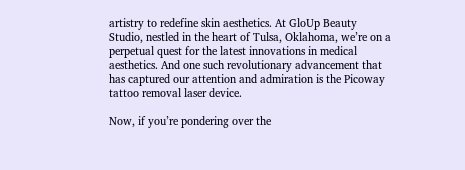artistry to redefine skin aesthetics. At GloUp Beauty Studio, nestled in the heart of Tulsa, Oklahoma, we’re on a perpetual quest for the latest innovations in medical aesthetics. And one such revolutionary advancement that has captured our attention and admiration is the Picoway tattoo removal laser device.

Now, if you’re pondering over the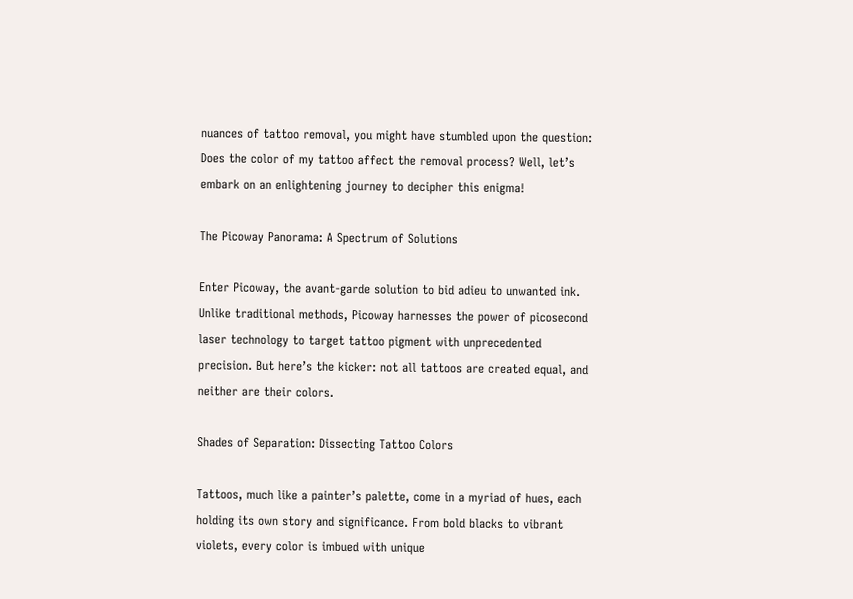nuances of tattoo removal, you might have stumbled upon the question: Does the color of my tattoo affect the removal process? Well, let’s embark on an enlightening journey to decipher this enigma!

The Picoway Panorama: A Spectrum of Solutions

Enter Picoway, the avant-garde solution to bid adieu to unwanted ink. Unlike traditional methods, Picoway harnesses the power of picosecond laser technology to target tattoo pigment with unprecedented precision. But here’s the kicker: not all tattoos are created equal, and neither are their colors.

Shades of Separation: Dissecting Tattoo Colors

Tattoos, much like a painter’s palette, come in a myriad of hues, each holding its own story and significance. From bold blacks to vibrant violets, every color is imbued with unique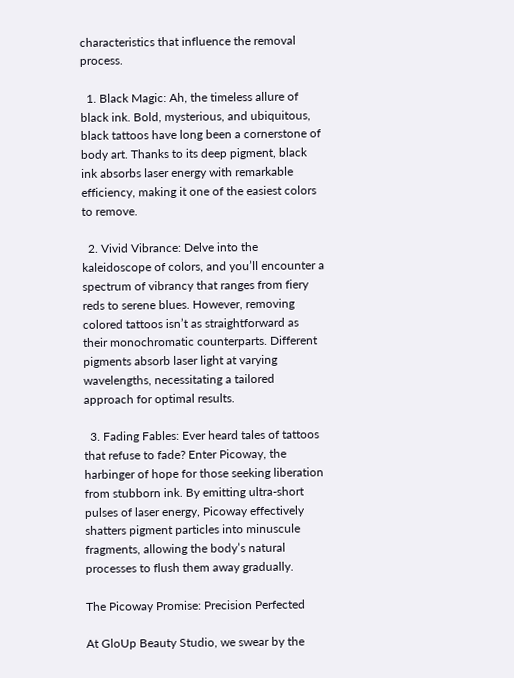characteristics that influence the removal process.

  1. Black Magic: Ah, the timeless allure of black ink. Bold, mysterious, and ubiquitous, black tattoos have long been a cornerstone of body art. Thanks to its deep pigment, black ink absorbs laser energy with remarkable efficiency, making it one of the easiest colors to remove.

  2. Vivid Vibrance: Delve into the kaleidoscope of colors, and you’ll encounter a spectrum of vibrancy that ranges from fiery reds to serene blues. However, removing colored tattoos isn’t as straightforward as their monochromatic counterparts. Different pigments absorb laser light at varying wavelengths, necessitating a tailored approach for optimal results.

  3. Fading Fables: Ever heard tales of tattoos that refuse to fade? Enter Picoway, the harbinger of hope for those seeking liberation from stubborn ink. By emitting ultra-short pulses of laser energy, Picoway effectively shatters pigment particles into minuscule fragments, allowing the body’s natural processes to flush them away gradually.

The Picoway Promise: Precision Perfected

At GloUp Beauty Studio, we swear by the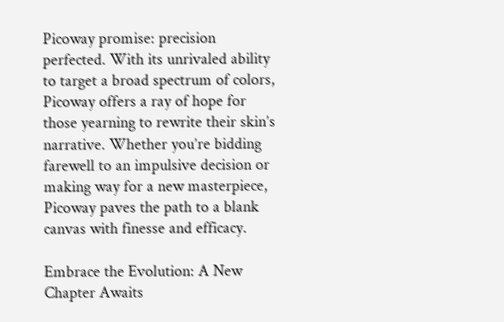Picoway promise: precision perfected. With its unrivaled ability to target a broad spectrum of colors, Picoway offers a ray of hope for those yearning to rewrite their skin’s narrative. Whether you’re bidding farewell to an impulsive decision or making way for a new masterpiece, Picoway paves the path to a blank canvas with finesse and efficacy.

Embrace the Evolution: A New Chapter Awaits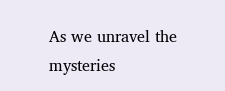As we unravel the mysteries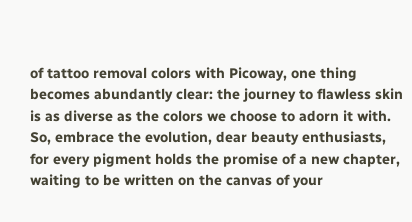of tattoo removal colors with Picoway, one thing becomes abundantly clear: the journey to flawless skin is as diverse as the colors we choose to adorn it with. So, embrace the evolution, dear beauty enthusiasts, for every pigment holds the promise of a new chapter, waiting to be written on the canvas of your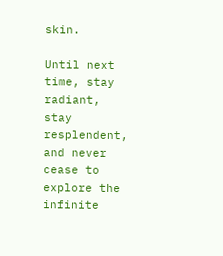skin.

Until next time, stay radiant, stay resplendent, and never cease to explore the infinite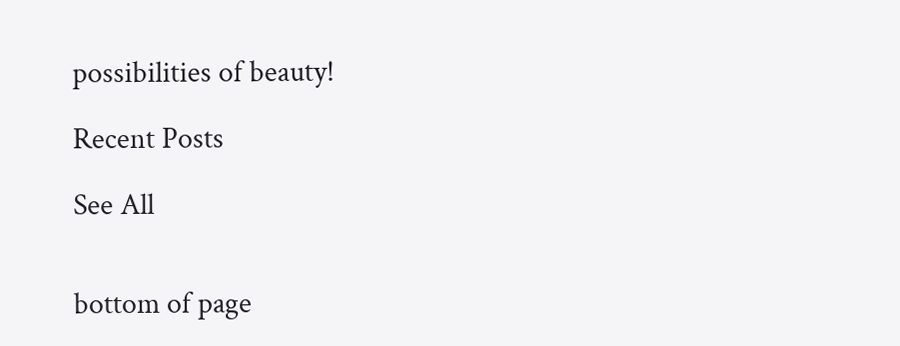possibilities of beauty!

Recent Posts

See All


bottom of page